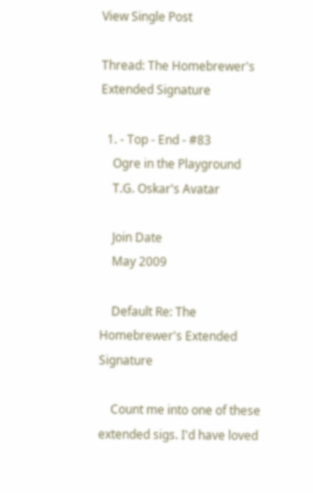View Single Post

Thread: The Homebrewer's Extended Signature

  1. - Top - End - #83
    Ogre in the Playground
    T.G. Oskar's Avatar

    Join Date
    May 2009

    Default Re: The Homebrewer's Extended Signature

    Count me into one of these extended sigs. I'd have loved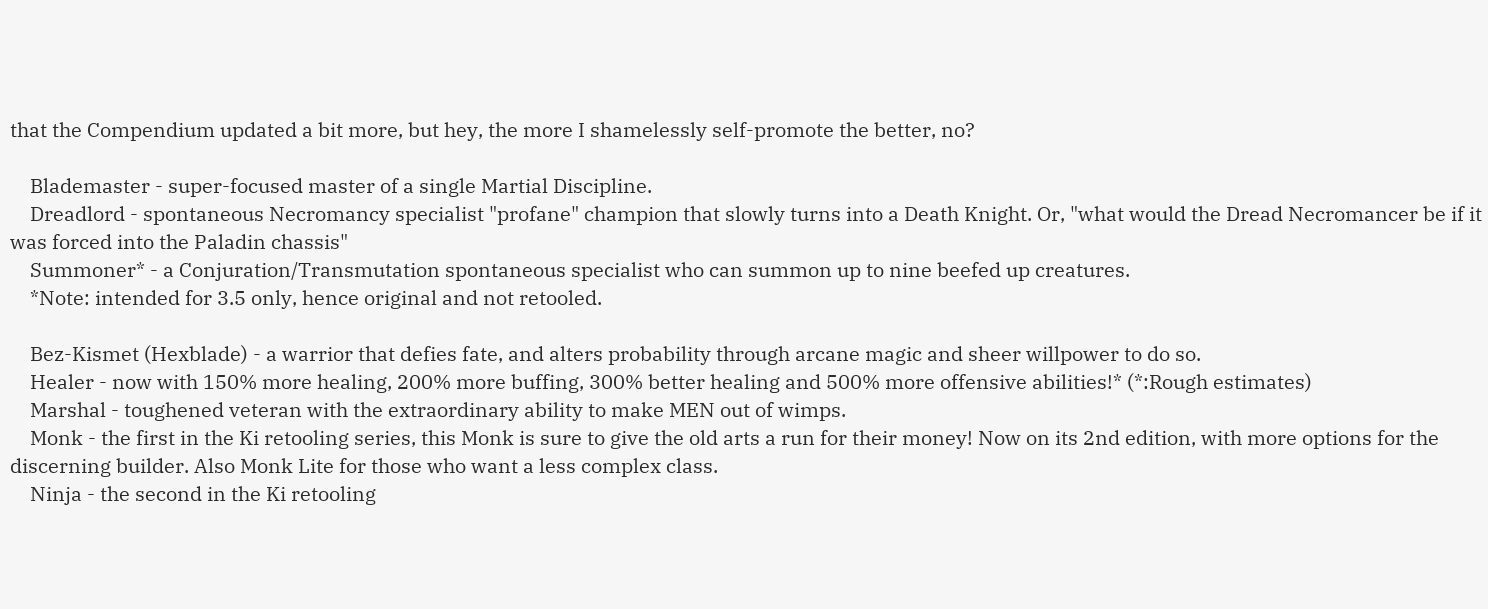that the Compendium updated a bit more, but hey, the more I shamelessly self-promote the better, no?

    Blademaster - super-focused master of a single Martial Discipline.
    Dreadlord - spontaneous Necromancy specialist "profane" champion that slowly turns into a Death Knight. Or, "what would the Dread Necromancer be if it was forced into the Paladin chassis"
    Summoner* - a Conjuration/Transmutation spontaneous specialist who can summon up to nine beefed up creatures.
    *Note: intended for 3.5 only, hence original and not retooled.

    Bez-Kismet (Hexblade) - a warrior that defies fate, and alters probability through arcane magic and sheer willpower to do so.
    Healer - now with 150% more healing, 200% more buffing, 300% better healing and 500% more offensive abilities!* (*:Rough estimates)
    Marshal - toughened veteran with the extraordinary ability to make MEN out of wimps.
    Monk - the first in the Ki retooling series, this Monk is sure to give the old arts a run for their money! Now on its 2nd edition, with more options for the discerning builder. Also Monk Lite for those who want a less complex class.
    Ninja - the second in the Ki retooling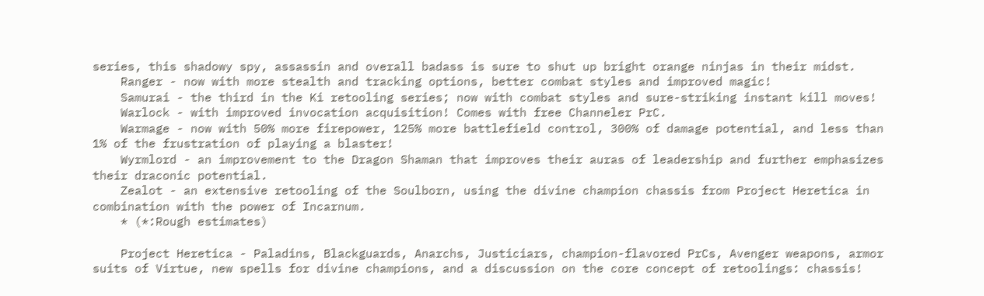series, this shadowy spy, assassin and overall badass is sure to shut up bright orange ninjas in their midst.
    Ranger - now with more stealth and tracking options, better combat styles and improved magic!
    Samurai - the third in the Ki retooling series; now with combat styles and sure-striking instant kill moves!
    Warlock - with improved invocation acquisition! Comes with free Channeler PrC.
    Warmage - now with 50% more firepower, 125% more battlefield control, 300% of damage potential, and less than 1% of the frustration of playing a blaster!
    Wyrmlord - an improvement to the Dragon Shaman that improves their auras of leadership and further emphasizes their draconic potential.
    Zealot - an extensive retooling of the Soulborn, using the divine champion chassis from Project Heretica in combination with the power of Incarnum.
    * (*:Rough estimates)

    Project Heretica - Paladins, Blackguards, Anarchs, Justiciars, champion-flavored PrCs, Avenger weapons, armor suits of Virtue, new spells for divine champions, and a discussion on the core concept of retoolings: chassis!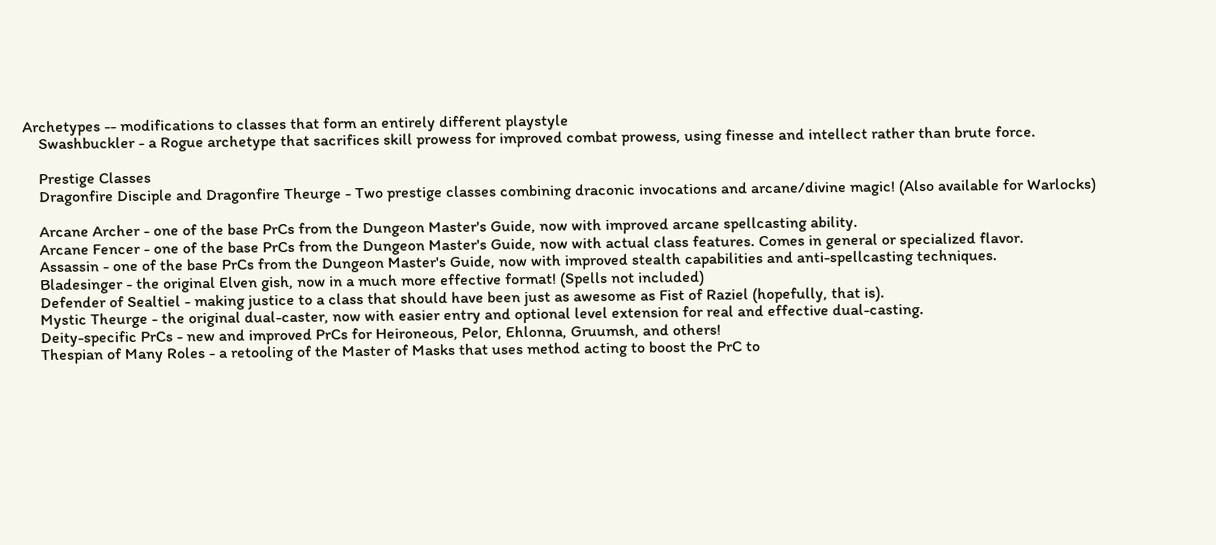Archetypes -- modifications to classes that form an entirely different playstyle
    Swashbuckler - a Rogue archetype that sacrifices skill prowess for improved combat prowess, using finesse and intellect rather than brute force.

    Prestige Classes
    Dragonfire Disciple and Dragonfire Theurge - Two prestige classes combining draconic invocations and arcane/divine magic! (Also available for Warlocks)

    Arcane Archer - one of the base PrCs from the Dungeon Master's Guide, now with improved arcane spellcasting ability.
    Arcane Fencer - one of the base PrCs from the Dungeon Master's Guide, now with actual class features. Comes in general or specialized flavor.
    Assassin - one of the base PrCs from the Dungeon Master's Guide, now with improved stealth capabilities and anti-spellcasting techniques.
    Bladesinger - the original Elven gish, now in a much more effective format! (Spells not included)
    Defender of Sealtiel - making justice to a class that should have been just as awesome as Fist of Raziel (hopefully, that is).
    Mystic Theurge - the original dual-caster, now with easier entry and optional level extension for real and effective dual-casting.
    Deity-specific PrCs - new and improved PrCs for Heironeous, Pelor, Ehlonna, Gruumsh, and others!
    Thespian of Many Roles - a retooling of the Master of Masks that uses method acting to boost the PrC to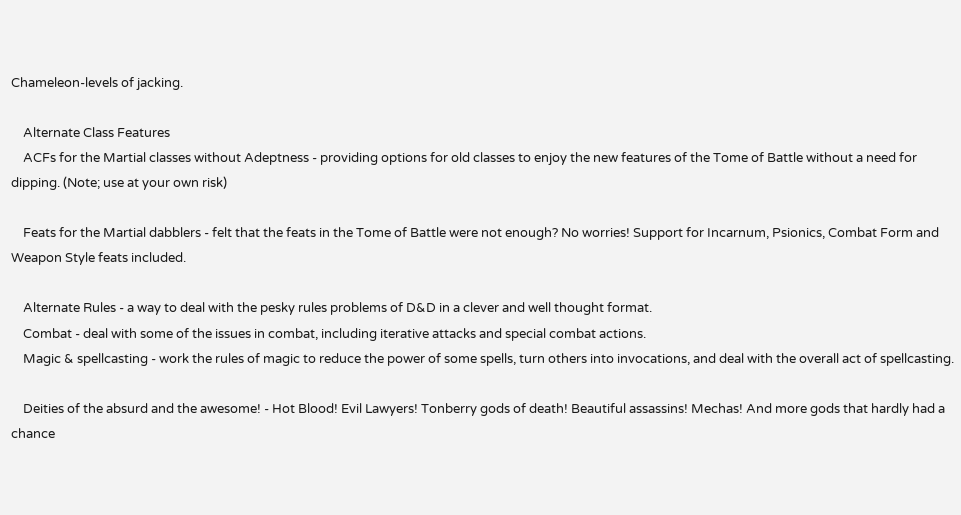Chameleon-levels of jacking.

    Alternate Class Features
    ACFs for the Martial classes without Adeptness - providing options for old classes to enjoy the new features of the Tome of Battle without a need for dipping. (Note; use at your own risk)

    Feats for the Martial dabblers - felt that the feats in the Tome of Battle were not enough? No worries! Support for Incarnum, Psionics, Combat Form and Weapon Style feats included.

    Alternate Rules - a way to deal with the pesky rules problems of D&D in a clever and well thought format.
    Combat - deal with some of the issues in combat, including iterative attacks and special combat actions.
    Magic & spellcasting - work the rules of magic to reduce the power of some spells, turn others into invocations, and deal with the overall act of spellcasting.

    Deities of the absurd and the awesome! - Hot Blood! Evil Lawyers! Tonberry gods of death! Beautiful assassins! Mechas! And more gods that hardly had a chance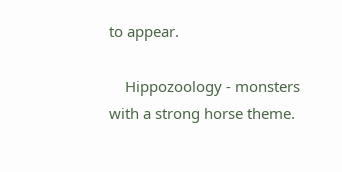to appear.

    Hippozoology - monsters with a strong horse theme.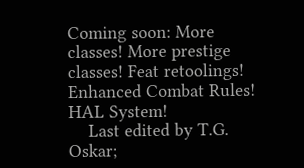Coming soon: More classes! More prestige classes! Feat retoolings! Enhanced Combat Rules! HAL System!
    Last edited by T.G. Oskar;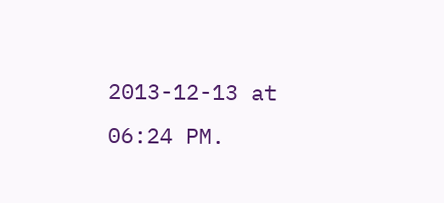2013-12-13 at 06:24 PM.